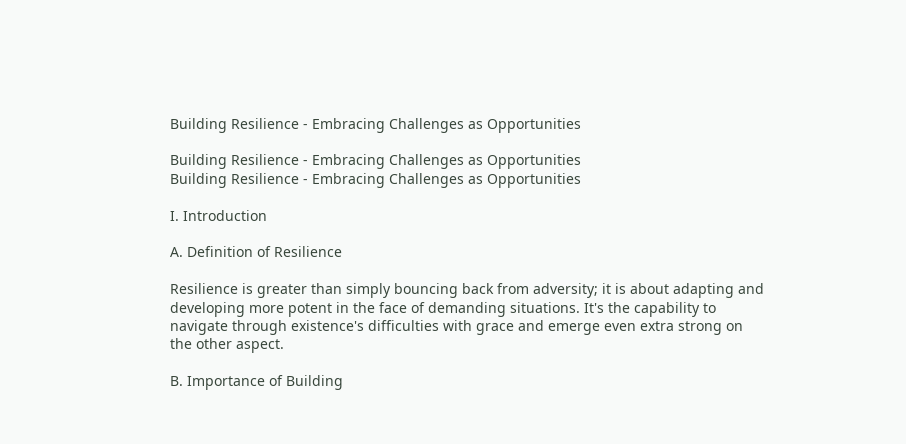Building Resilience - Embracing Challenges as Opportunities

Building Resilience - Embracing Challenges as Opportunities
Building Resilience - Embracing Challenges as Opportunities

I. Introduction

A. Definition of Resilience

Resilience is greater than simply bouncing back from adversity; it is about adapting and developing more potent in the face of demanding situations. It's the capability to navigate through existence's difficulties with grace and emerge even extra strong on the other aspect.

B. Importance of Building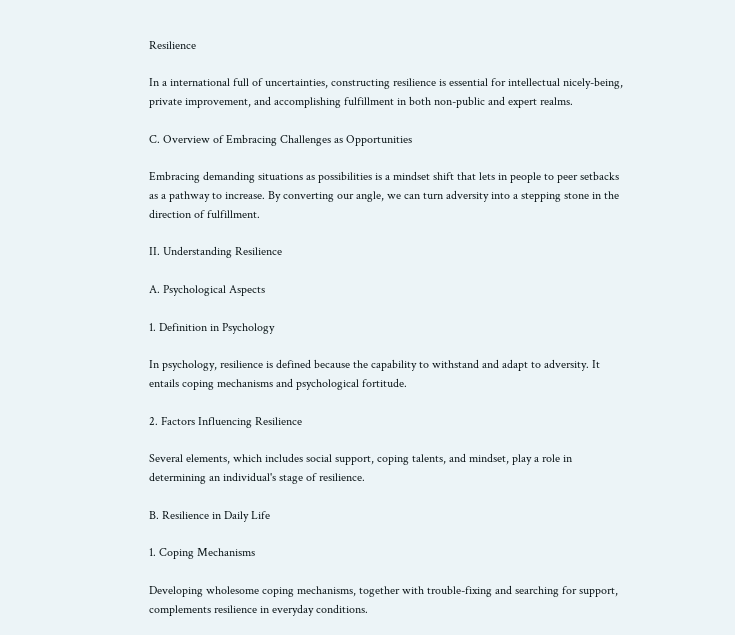Resilience

In a international full of uncertainties, constructing resilience is essential for intellectual nicely-being, private improvement, and accomplishing fulfillment in both non-public and expert realms.

C. Overview of Embracing Challenges as Opportunities

Embracing demanding situations as possibilities is a mindset shift that lets in people to peer setbacks as a pathway to increase. By converting our angle, we can turn adversity into a stepping stone in the direction of fulfillment.

II. Understanding Resilience

A. Psychological Aspects

1. Definition in Psychology

In psychology, resilience is defined because the capability to withstand and adapt to adversity. It entails coping mechanisms and psychological fortitude.

2. Factors Influencing Resilience

Several elements, which includes social support, coping talents, and mindset, play a role in determining an individual's stage of resilience.

B. Resilience in Daily Life

1. Coping Mechanisms

Developing wholesome coping mechanisms, together with trouble-fixing and searching for support, complements resilience in everyday conditions.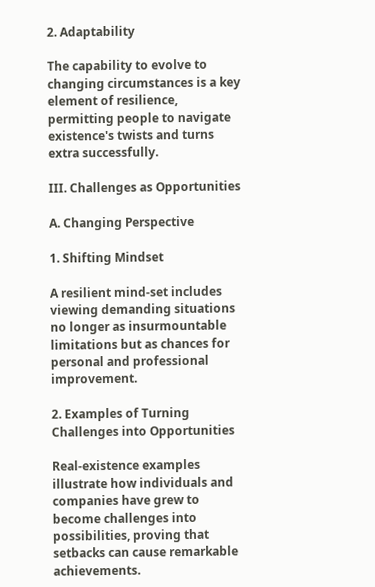2. Adaptability

The capability to evolve to changing circumstances is a key element of resilience, permitting people to navigate existence's twists and turns extra successfully.

III. Challenges as Opportunities

A. Changing Perspective

1. Shifting Mindset

A resilient mind-set includes viewing demanding situations no longer as insurmountable limitations but as chances for personal and professional improvement.

2. Examples of Turning Challenges into Opportunities

Real-existence examples illustrate how individuals and companies have grew to become challenges into possibilities, proving that setbacks can cause remarkable achievements.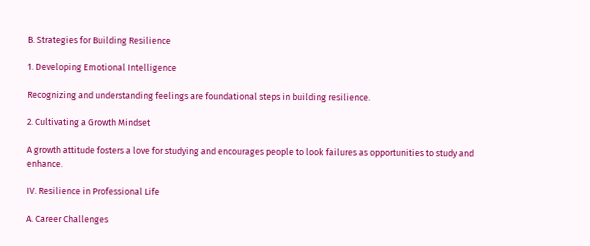B. Strategies for Building Resilience

1. Developing Emotional Intelligence

Recognizing and understanding feelings are foundational steps in building resilience.

2. Cultivating a Growth Mindset

A growth attitude fosters a love for studying and encourages people to look failures as opportunities to study and enhance.

IV. Resilience in Professional Life

A. Career Challenges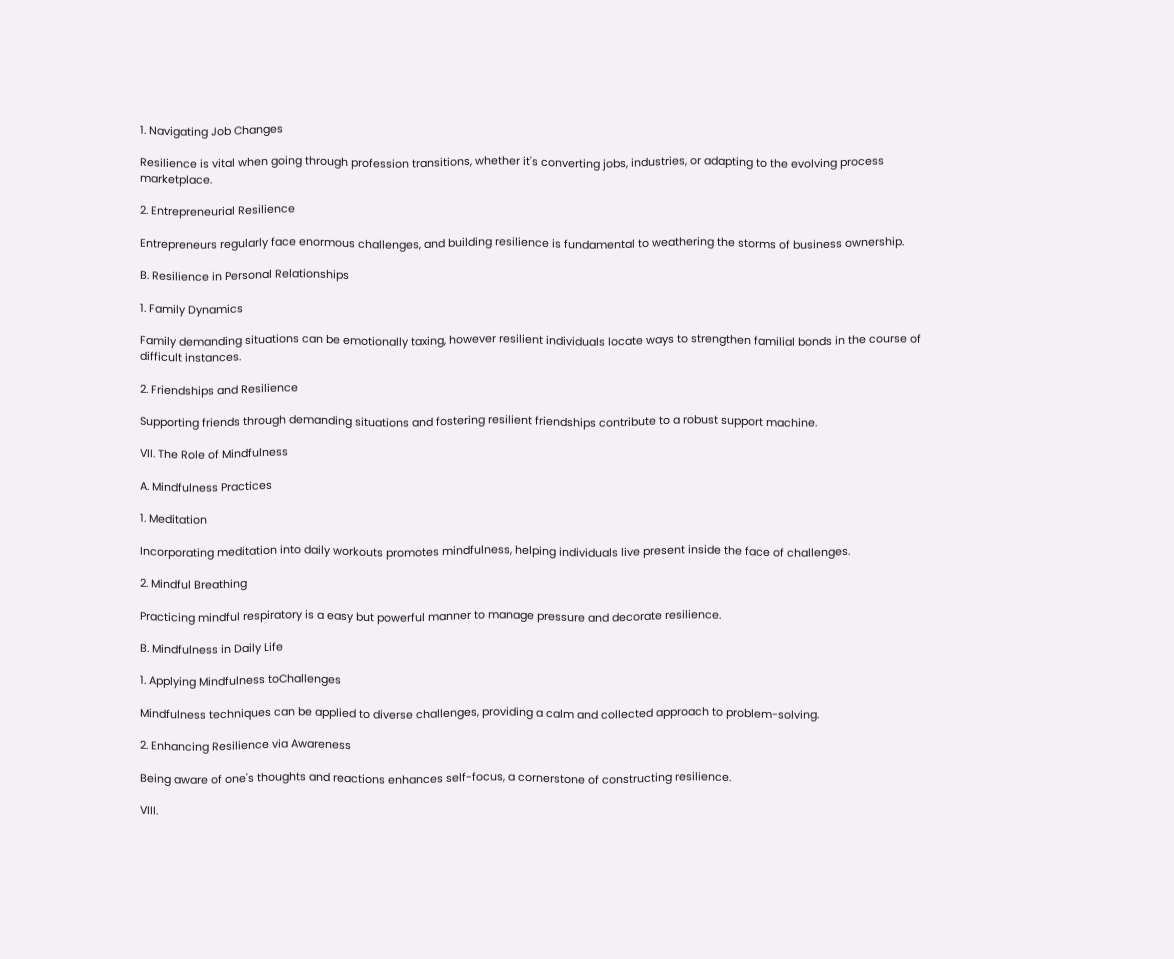1. Navigating Job Changes

Resilience is vital when going through profession transitions, whether it's converting jobs, industries, or adapting to the evolving process marketplace.

2. Entrepreneurial Resilience

Entrepreneurs regularly face enormous challenges, and building resilience is fundamental to weathering the storms of business ownership.

B. Resilience in Personal Relationships

1. Family Dynamics

Family demanding situations can be emotionally taxing, however resilient individuals locate ways to strengthen familial bonds in the course of difficult instances.

2. Friendships and Resilience

Supporting friends through demanding situations and fostering resilient friendships contribute to a robust support machine.

VII. The Role of Mindfulness

A. Mindfulness Practices

1. Meditation

Incorporating meditation into daily workouts promotes mindfulness, helping individuals live present inside the face of challenges.

2. Mindful Breathing

Practicing mindful respiratory is a easy but powerful manner to manage pressure and decorate resilience.

B. Mindfulness in Daily Life

1. Applying Mindfulness toChallenges

Mindfulness techniques can be applied to diverse challenges, providing a calm and collected approach to problem-solving.

2. Enhancing Resilience via Awareness

Being aware of one's thoughts and reactions enhances self-focus, a cornerstone of constructing resilience.

VIII.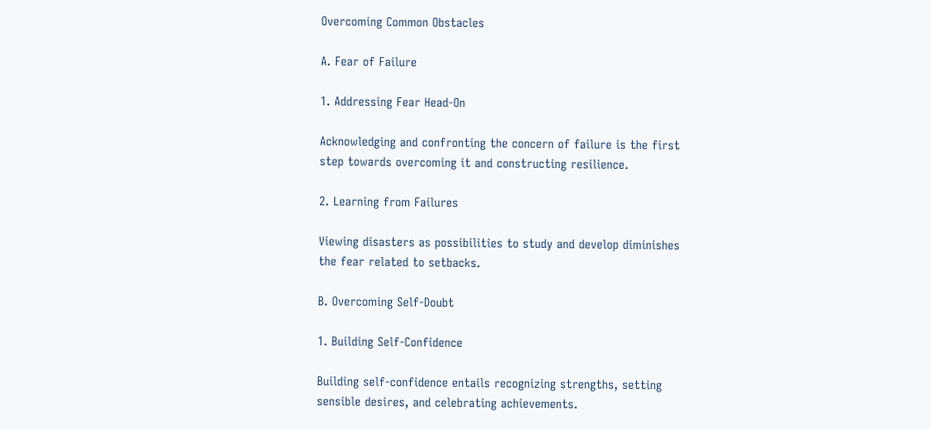Overcoming Common Obstacles

A. Fear of Failure

1. Addressing Fear Head-On

Acknowledging and confronting the concern of failure is the first step towards overcoming it and constructing resilience.

2. Learning from Failures

Viewing disasters as possibilities to study and develop diminishes the fear related to setbacks.

B. Overcoming Self-Doubt

1. Building Self-Confidence

Building self-confidence entails recognizing strengths, setting sensible desires, and celebrating achievements.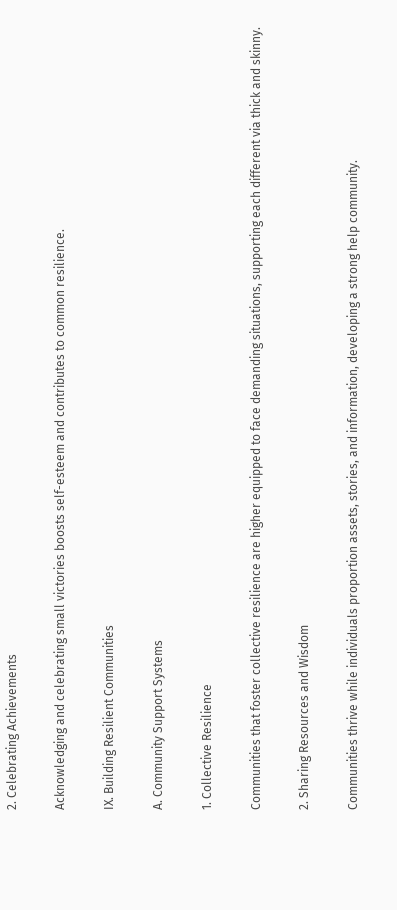2. Celebrating Achievements

Acknowledging and celebrating small victories boosts self-esteem and contributes to common resilience.

IX. Building Resilient Communities

A. Community Support Systems

1. Collective Resilience

Communities that foster collective resilience are higher equipped to face demanding situations, supporting each different via thick and skinny.

2. Sharing Resources and Wisdom

Communities thrive while individuals proportion assets, stories, and information, developing a strong help community.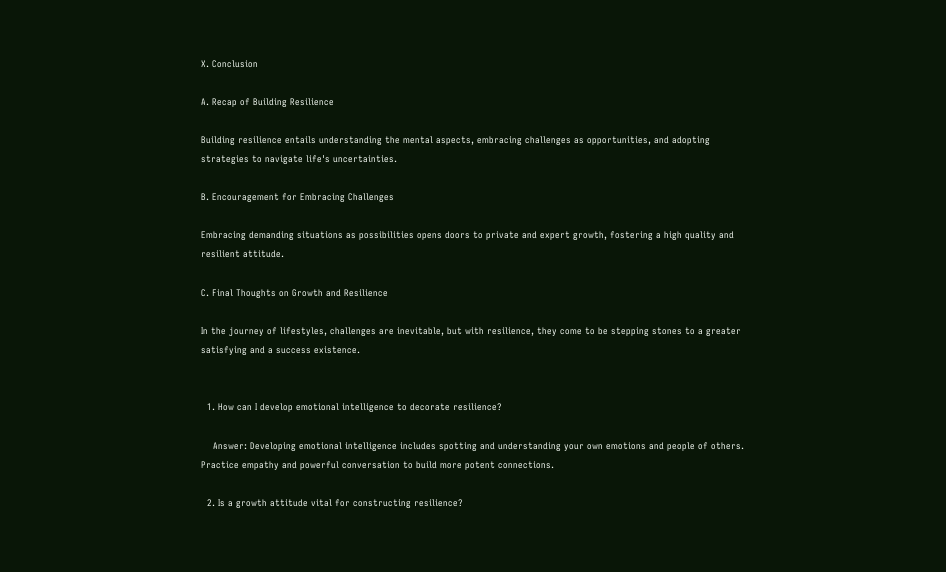X. Conclusion

A. Recap of Building Resilience

Building resilience entails understanding the mental aspects, embracing challenges as opportunities, and adopting strategies to navigate life's uncertainties.

B. Encouragement for Embracing Challenges

Embracing demanding situations as possibilities opens doors to private and expert growth, fostering a high quality and resilient attitude.

C. Final Thoughts on Growth and Resilience

In the journey of lifestyles, challenges are inevitable, but with resilience, they come to be stepping stones to a greater satisfying and a success existence.


  1. How can I develop emotional intelligence to decorate resilience?

    Answer: Developing emotional intelligence includes spotting and understanding your own emotions and people of others. Practice empathy and powerful conversation to build more potent connections.

  2. Is a growth attitude vital for constructing resilience?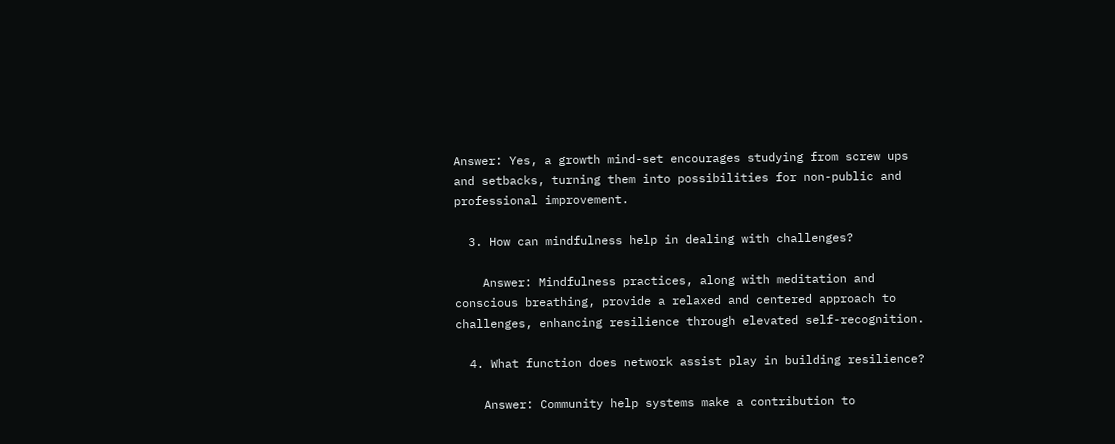Answer: Yes, a growth mind-set encourages studying from screw ups and setbacks, turning them into possibilities for non-public and professional improvement.

  3. How can mindfulness help in dealing with challenges?

    Answer: Mindfulness practices, along with meditation and conscious breathing, provide a relaxed and centered approach to challenges, enhancing resilience through elevated self-recognition.

  4. What function does network assist play in building resilience?

    Answer: Community help systems make a contribution to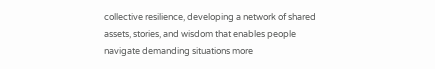collective resilience, developing a network of shared assets, stories, and wisdom that enables people navigate demanding situations more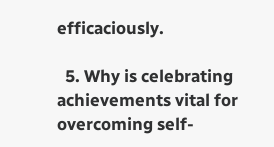efficaciously.

  5. Why is celebrating achievements vital for overcoming self-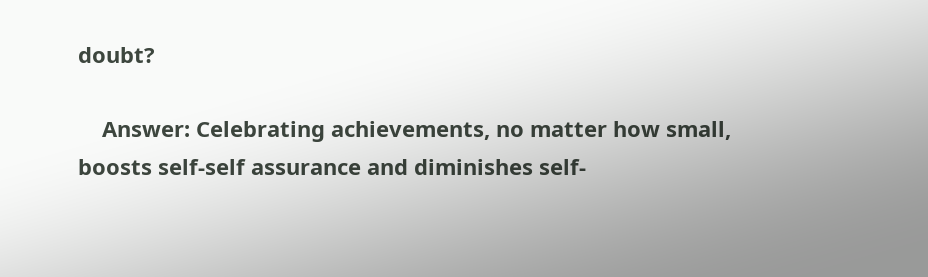doubt?

    Answer: Celebrating achievements, no matter how small, boosts self-self assurance and diminishes self-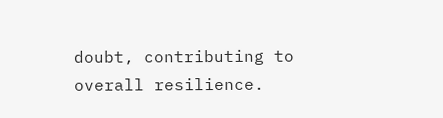doubt, contributing to overall resilience.